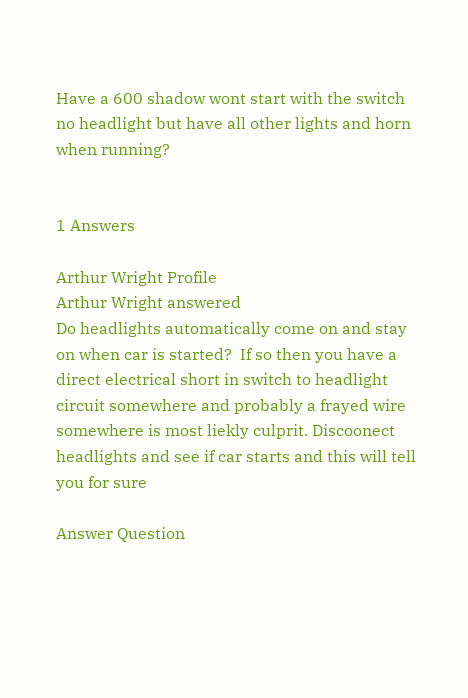Have a 600 shadow wont start with the switch no headlight but have all other lights and horn when running?


1 Answers

Arthur Wright Profile
Arthur Wright answered
Do headlights automatically come on and stay on when car is started?  If so then you have a direct electrical short in switch to headlight circuit somewhere and probably a frayed wire somewhere is most liekly culprit. Discoonect headlights and see if car starts and this will tell you for sure

Answer Question